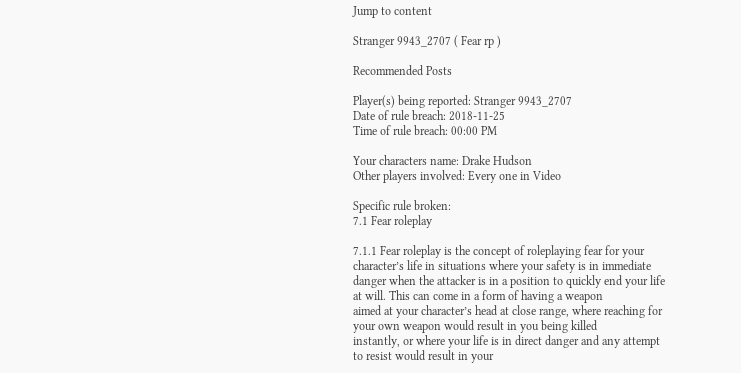Jump to content

Stranger 9943_2707 ( Fear rp )

Recommended Posts

Player(s) being reported: Stranger 9943_2707
Date of rule breach: 2018-11-25
Time of rule breach: 00:00 PM

Your characters name: Drake Hudson
Other players involved: Every one in Video

Specific rule broken:
7.1 Fear roleplay

7.1.1 Fear roleplay is the concept of roleplaying fear for your character’s life in situations where your safety is in immediate
danger when the attacker is in a position to quickly end your life at will. This can come in a form of having a weapon
aimed at your character’s head at close range, where reaching for your own weapon would result in you being killed
instantly, or where your life is in direct danger and any attempt to resist would result in your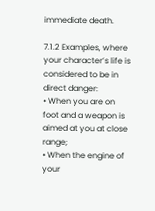immediate death.

7.1.2 Examples, where your character’s life is considered to be in direct danger:
• When you are on foot and a weapon is aimed at you at close range;
• When the engine of your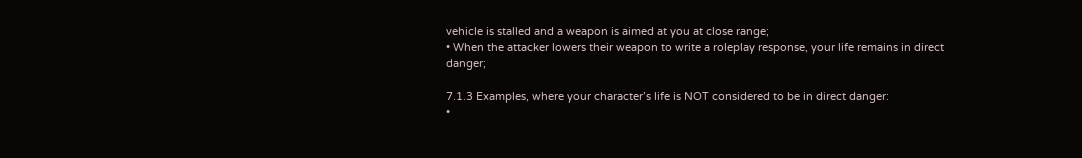vehicle is stalled and a weapon is aimed at you at close range;
• When the attacker lowers their weapon to write a roleplay response, your life remains in direct danger;

7.1.3 Examples, where your character’s life is NOT considered to be in direct danger:
•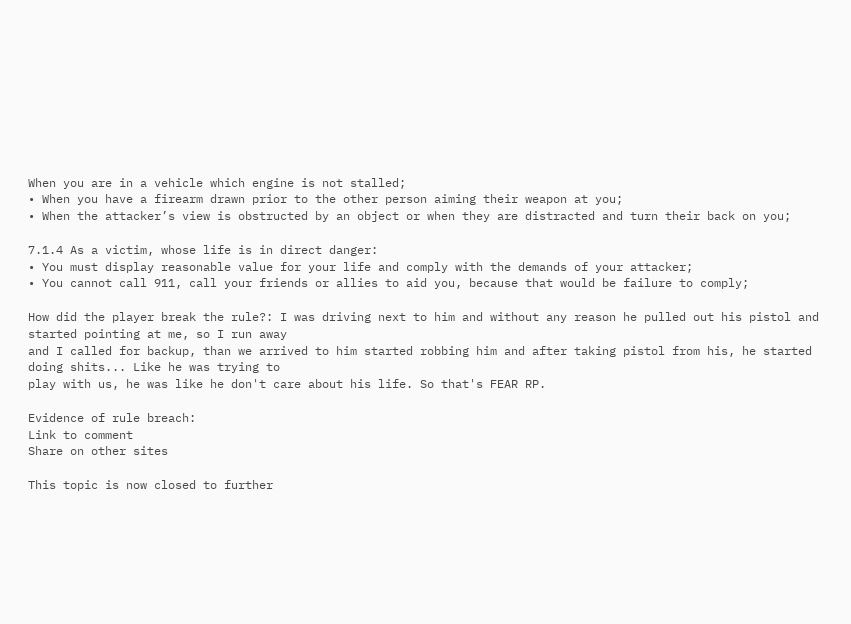When you are in a vehicle which engine is not stalled;
• When you have a firearm drawn prior to the other person aiming their weapon at you;
• When the attacker’s view is obstructed by an object or when they are distracted and turn their back on you;

7.1.4 As a victim, whose life is in direct danger:
• You must display reasonable value for your life and comply with the demands of your attacker;
• You cannot call 911, call your friends or allies to aid you, because that would be failure to comply;

How did the player break the rule?: I was driving next to him and without any reason he pulled out his pistol and started pointing at me, so I run away
and I called for backup, than we arrived to him started robbing him and after taking pistol from his, he started doing shits... Like he was trying to
play with us, he was like he don't care about his life. So that's FEAR RP.

Evidence of rule breach:
Link to comment
Share on other sites

This topic is now closed to further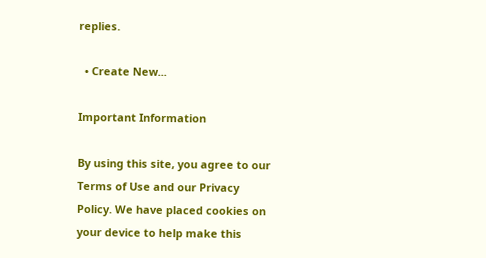replies.

  • Create New...

Important Information

By using this site, you agree to our Terms of Use and our Privacy Policy. We have placed cookies on your device to help make this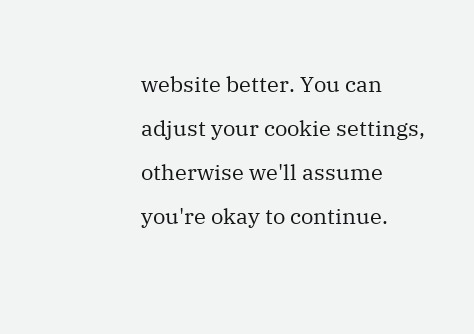website better. You can adjust your cookie settings, otherwise we'll assume you're okay to continue.